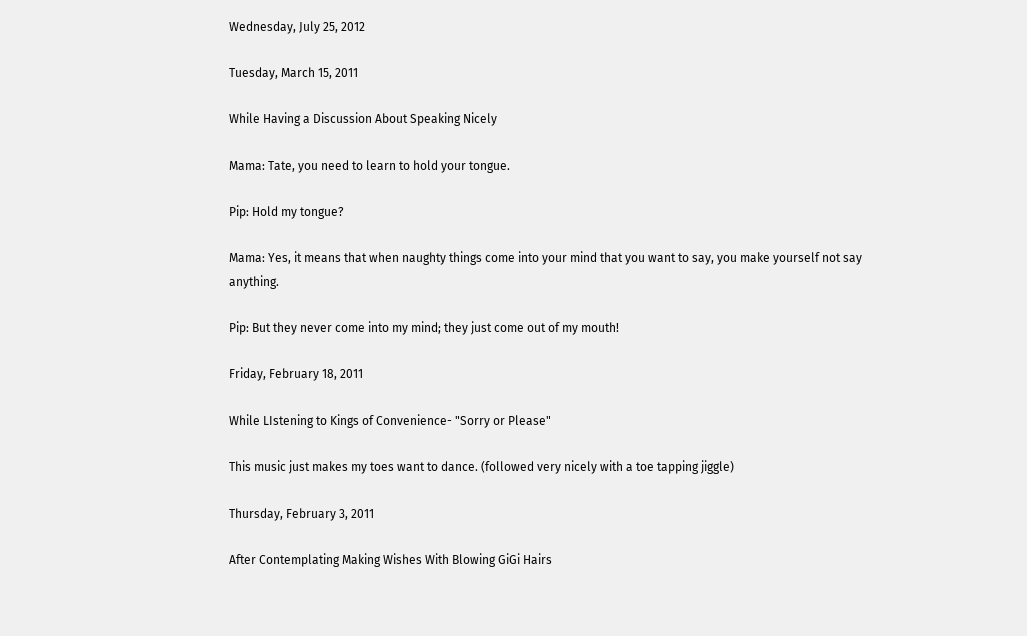Wednesday, July 25, 2012

Tuesday, March 15, 2011

While Having a Discussion About Speaking Nicely

Mama: Tate, you need to learn to hold your tongue.

Pip: Hold my tongue?

Mama: Yes, it means that when naughty things come into your mind that you want to say, you make yourself not say anything.

Pip: But they never come into my mind; they just come out of my mouth!

Friday, February 18, 2011

While LIstening to Kings of Convenience- "Sorry or Please"

This music just makes my toes want to dance. (followed very nicely with a toe tapping jiggle)

Thursday, February 3, 2011

After Contemplating Making Wishes With Blowing GiGi Hairs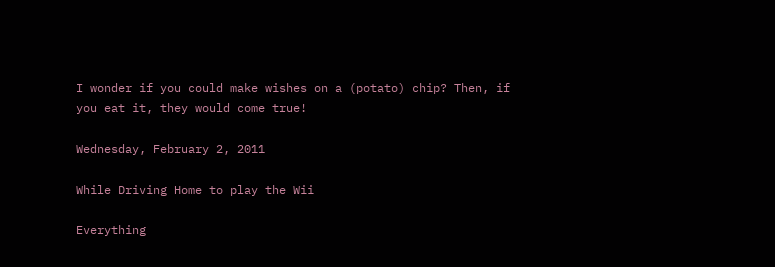I wonder if you could make wishes on a (potato) chip? Then, if you eat it, they would come true!

Wednesday, February 2, 2011

While Driving Home to play the Wii

Everything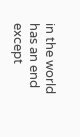in the world has an end except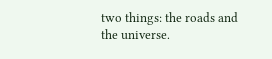two things: the roads and the universe.